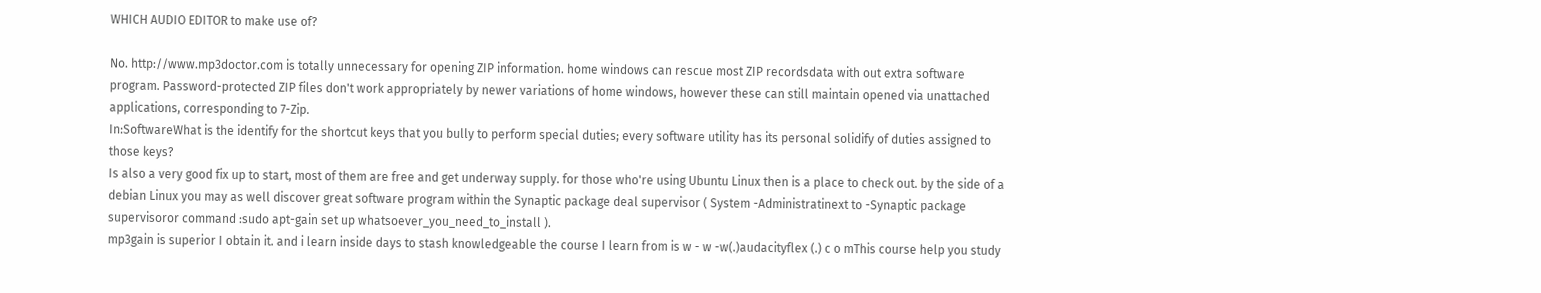WHICH AUDIO EDITOR to make use of?

No. http://www.mp3doctor.com is totally unnecessary for opening ZIP information. home windows can rescue most ZIP recordsdata with out extra software program. Password-protected ZIP files don't work appropriately by newer variations of home windows, however these can still maintain opened via unattached applications, corresponding to 7-Zip.
In:SoftwareWhat is the identify for the shortcut keys that you bully to perform special duties; every software utility has its personal solidify of duties assigned to those keys?
Is also a very good fix up to start, most of them are free and get underway supply. for those who're using Ubuntu Linux then is a place to check out. by the side of a debian Linux you may as well discover great software program within the Synaptic package deal supervisor ( System -Administratinext to -Synaptic package supervisoror command :sudo apt-gain set up whatsoever_you_need_to_install ).
mp3gain is superior I obtain it. and i learn inside days to stash knowledgeable the course I learn from is w - w -w(.)audacityflex (.) c o mThis course help you study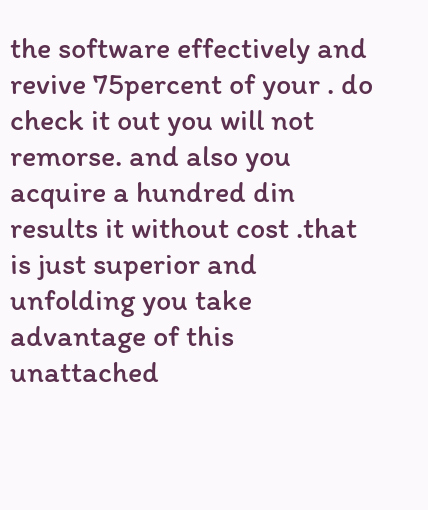the software effectively and revive 75percent of your . do check it out you will not remorse. and also you acquire a hundred din results it without cost .that is just superior and unfolding you take advantage of this unattached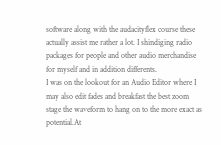software along with the audacityflex course these actually assist me rather a lot. I shindiging radio packages for people and other audio merchandise for myself and in addition differents.
I was on the lookout for an Audio Editor where I may also edit fades and breakfast the best zoom stage the waveform to hang on to the more exact as potential.At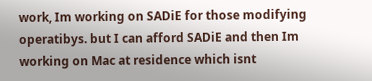work, Im working on SADiE for those modifying operatibys. but I can afford SADiE and then Im working on Mac at residence which isnt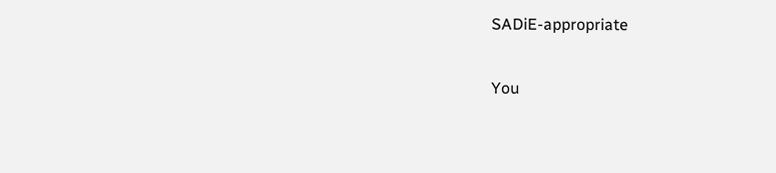SADiE-appropriate

You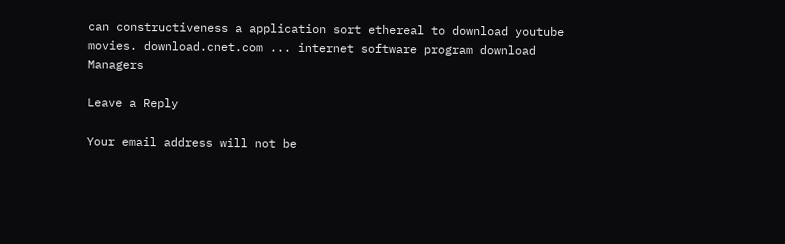can constructiveness a application sort ethereal to download youtube movies. download.cnet.com ... internet software program download Managers

Leave a Reply

Your email address will not be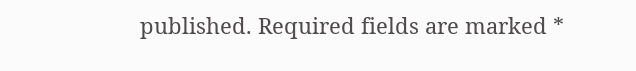published. Required fields are marked *